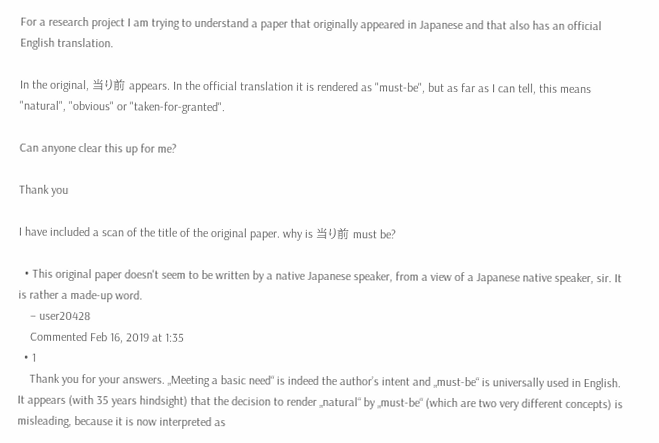For a research project I am trying to understand a paper that originally appeared in Japanese and that also has an official English translation.

In the original, 当り前 appears. In the official translation it is rendered as "must-be", but as far as I can tell, this means "natural", "obvious" or "taken-for-granted".

Can anyone clear this up for me?

Thank you

I have included a scan of the title of the original paper. why is 当り前 must be?

  • This original paper doesn't seem to be written by a native Japanese speaker, from a view of a Japanese native speaker, sir. It is rather a made-up word.
    – user20428
    Commented Feb 16, 2019 at 1:35
  • 1
    Thank you for your answers. „Meeting a basic need“ is indeed the author’s intent and „must-be“ is universally used in English. It appears (with 35 years hindsight) that the decision to render „natural“ by „must-be“ (which are two very different concepts) is misleading, because it is now interpreted as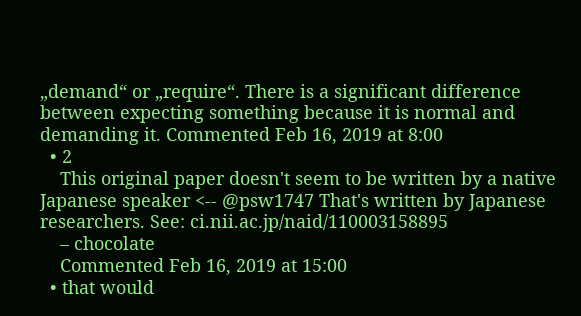„demand“ or „require“. There is a significant difference between expecting something because it is normal and demanding it. Commented Feb 16, 2019 at 8:00
  • 2
    This original paper doesn't seem to be written by a native Japanese speaker <-- @psw1747 That's written by Japanese researchers. See: ci.nii.ac.jp/naid/110003158895
    – chocolate
    Commented Feb 16, 2019 at 15:00
  • that would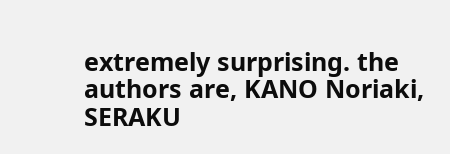extremely surprising. the authors are, KANO Noriaki, SERAKU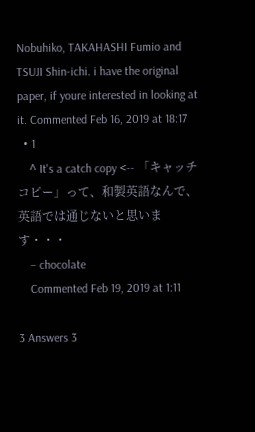Nobuhiko, TAKAHASHI Fumio and TSUJI Shin-ichi. i have the original paper, if youre interested in looking at it. Commented Feb 16, 2019 at 18:17
  • 1
    ^ It's a catch copy <-- 「キャッチコピー」って、和製英語なんで、英語では通じないと思います・・・
    – chocolate
    Commented Feb 19, 2019 at 1:11

3 Answers 3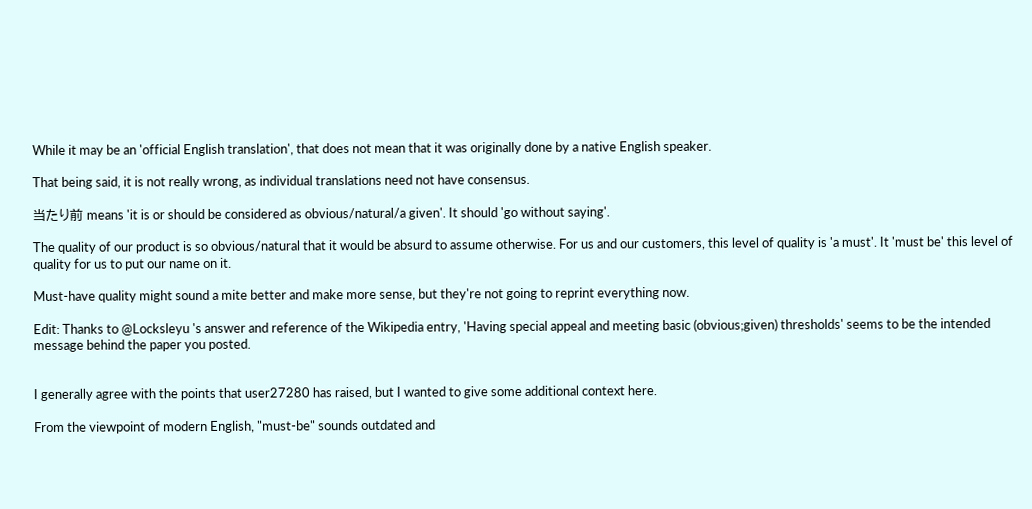While it may be an 'official English translation', that does not mean that it was originally done by a native English speaker.

That being said, it is not really wrong, as individual translations need not have consensus.

当たり前 means 'it is or should be considered as obvious/natural/a given'. It should 'go without saying'.

The quality of our product is so obvious/natural that it would be absurd to assume otherwise. For us and our customers, this level of quality is 'a must'. It 'must be' this level of quality for us to put our name on it.

Must-have quality might sound a mite better and make more sense, but they're not going to reprint everything now.

Edit: Thanks to @Locksleyu 's answer and reference of the Wikipedia entry, 'Having special appeal and meeting basic (obvious;given) thresholds' seems to be the intended message behind the paper you posted.


I generally agree with the points that user27280 has raised, but I wanted to give some additional context here.

From the viewpoint of modern English, "must-be" sounds outdated and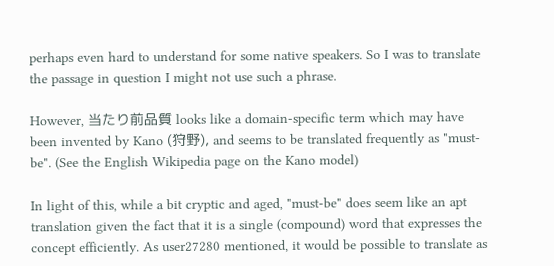perhaps even hard to understand for some native speakers. So I was to translate the passage in question I might not use such a phrase.

However, 当たり前品質 looks like a domain-specific term which may have been invented by Kano (狩野), and seems to be translated frequently as "must-be". (See the English Wikipedia page on the Kano model)

In light of this, while a bit cryptic and aged, "must-be" does seem like an apt translation given the fact that it is a single (compound) word that expresses the concept efficiently. As user27280 mentioned, it would be possible to translate as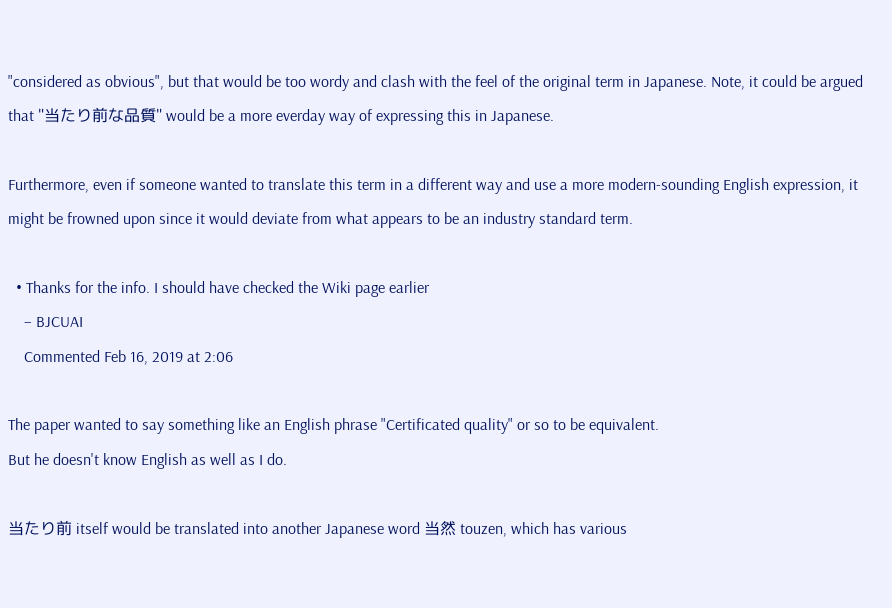"considered as obvious", but that would be too wordy and clash with the feel of the original term in Japanese. Note, it could be argued that "当たり前な品質" would be a more everday way of expressing this in Japanese.

Furthermore, even if someone wanted to translate this term in a different way and use a more modern-sounding English expression, it might be frowned upon since it would deviate from what appears to be an industry standard term.

  • Thanks for the info. I should have checked the Wiki page earlier
    – BJCUAI
    Commented Feb 16, 2019 at 2:06

The paper wanted to say something like an English phrase "Certificated quality" or so to be equivalent.
But he doesn't know English as well as I do.

当たり前 itself would be translated into another Japanese word 当然 touzen, which has various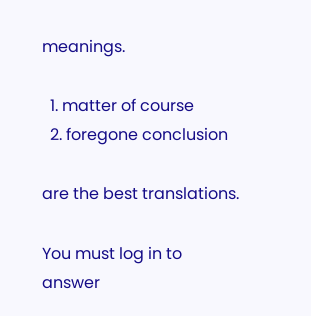meanings.

  1. matter of course
  2. foregone conclusion

are the best translations.

You must log in to answer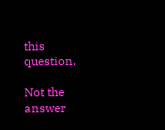this question.

Not the answer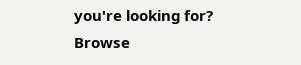you're looking for? Browse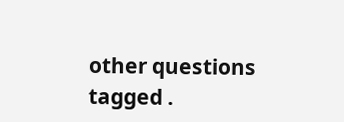other questions tagged .